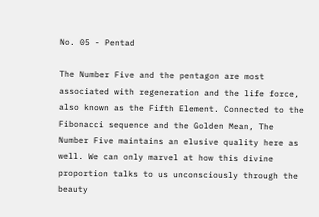No. 05 - Pentad

The Number Five and the pentagon are most associated with regeneration and the life force, also known as the Fifth Element. Connected to the Fibonacci sequence and the Golden Mean, The Number Five maintains an elusive quality here as well. We can only marvel at how this divine proportion talks to us unconsciously through the beauty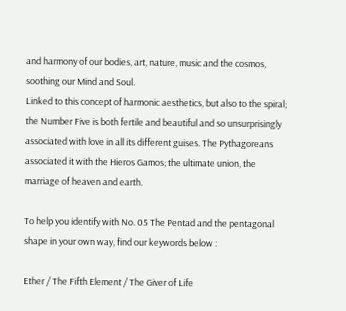and harmony of our bodies, art, nature, music and the cosmos, soothing our Mind and Soul.
Linked to this concept of harmonic aesthetics, but also to the spiral; the Number Five is both fertile and beautiful and so unsurprisingly associated with love in all its different guises. The Pythagoreans associated it with the Hieros Gamos; the ultimate union, the marriage of heaven and earth.

To help you identify with No. 05 The Pentad and the pentagonal shape in your own way, find our keywords below :

Ether / The Fifth Element / The Giver of Life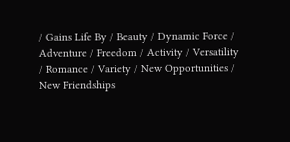/ Gains Life By / Beauty / Dynamic Force / Adventure / Freedom / Activity / Versatility / Romance / Variety / New Opportunities / New Friendships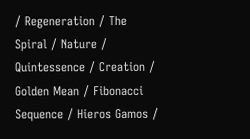/ Regeneration / The Spiral / Nature / Quintessence / Creation / Golden Mean / Fibonacci Sequence / Hieros Gamos /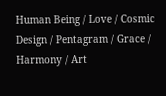Human Being / Love / Cosmic Design / Pentagram / Grace / Harmony / Art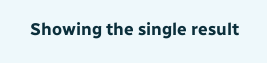Showing the single result